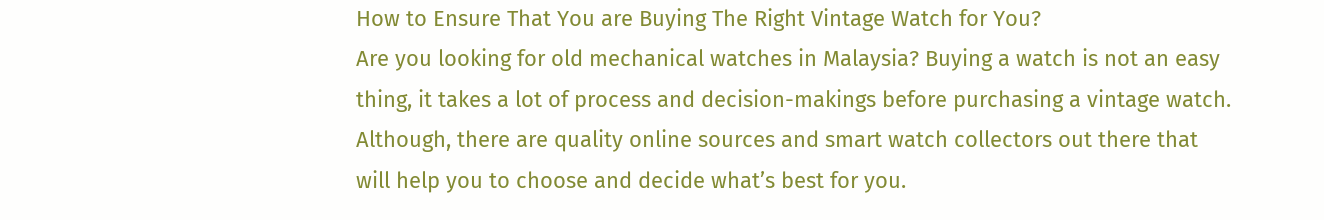How to Ensure That You are Buying The Right Vintage Watch for You?
Are you looking for old mechanical watches in Malaysia? Buying a watch is not an easy thing, it takes a lot of process and decision-makings before purchasing a vintage watch. Although, there are quality online sources and smart watch collectors out there that will help you to choose and decide what’s best for you.